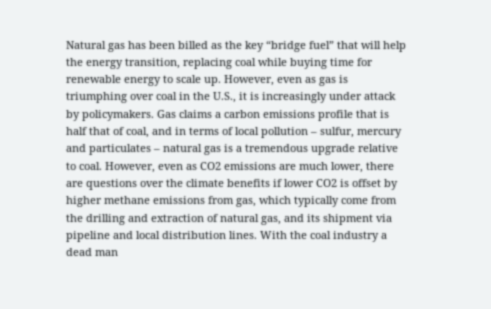Natural gas has been billed as the key “bridge fuel” that will help the energy transition, replacing coal while buying time for renewable energy to scale up. However, even as gas is triumphing over coal in the U.S., it is increasingly under attack by policymakers. Gas claims a carbon emissions profile that is half that of coal, and in terms of local pollution – sulfur, mercury and particulates – natural gas is a tremendous upgrade relative to coal. However, even as CO2 emissions are much lower, there are questions over the climate benefits if lower CO2 is offset by higher methane emissions from gas, which typically come from the drilling and extraction of natural gas, and its shipment via pipeline and local distribution lines. With the coal industry a dead man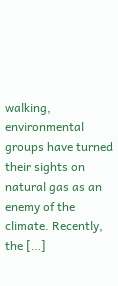walking, environmental groups have turned their sights on natural gas as an enemy of the climate. Recently, the […]